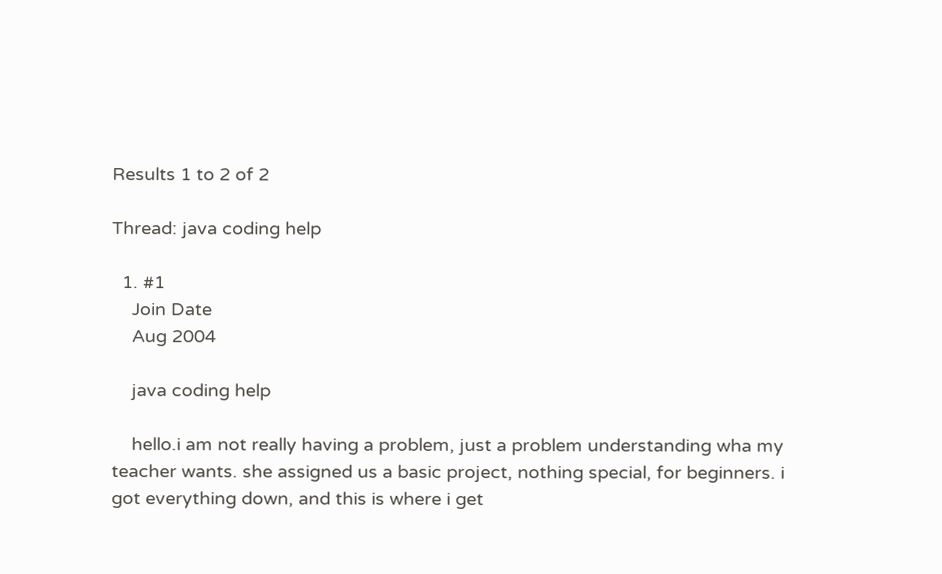Results 1 to 2 of 2

Thread: java coding help

  1. #1
    Join Date
    Aug 2004

    java coding help

    hello.i am not really having a problem, just a problem understanding wha my teacher wants. she assigned us a basic project, nothing special, for beginners. i got everything down, and this is where i get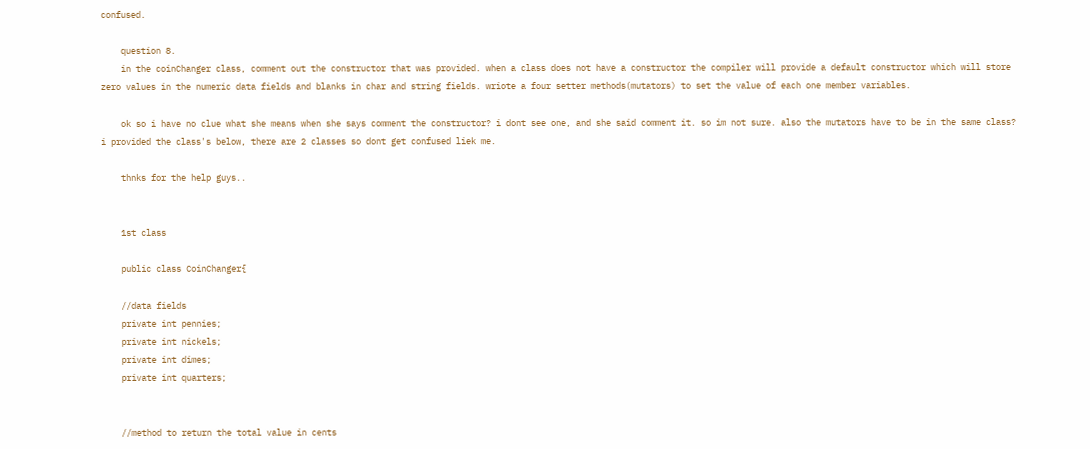confused.

    question 8.
    in the coinChanger class, comment out the constructor that was provided. when a class does not have a constructor the compiler will provide a default constructor which will store zero values in the numeric data fields and blanks in char and string fields. wriote a four setter methods(mutators) to set the value of each one member variables.

    ok so i have no clue what she means when she says comment the constructor? i dont see one, and she said comment it. so im not sure. also the mutators have to be in the same class? i provided the class's below, there are 2 classes so dont get confused liek me.

    thnks for the help guys..


    1st class

    public class CoinChanger{

    //data fields
    private int pennies;
    private int nickels;
    private int dimes;
    private int quarters;


    //method to return the total value in cents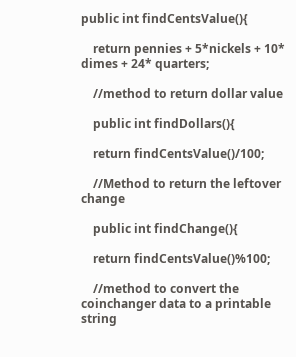public int findCentsValue(){

    return pennies + 5*nickels + 10* dimes + 24* quarters;

    //method to return dollar value

    public int findDollars(){

    return findCentsValue()/100;

    //Method to return the leftover change

    public int findChange(){

    return findCentsValue()%100;

    //method to convert the coinchanger data to a printable string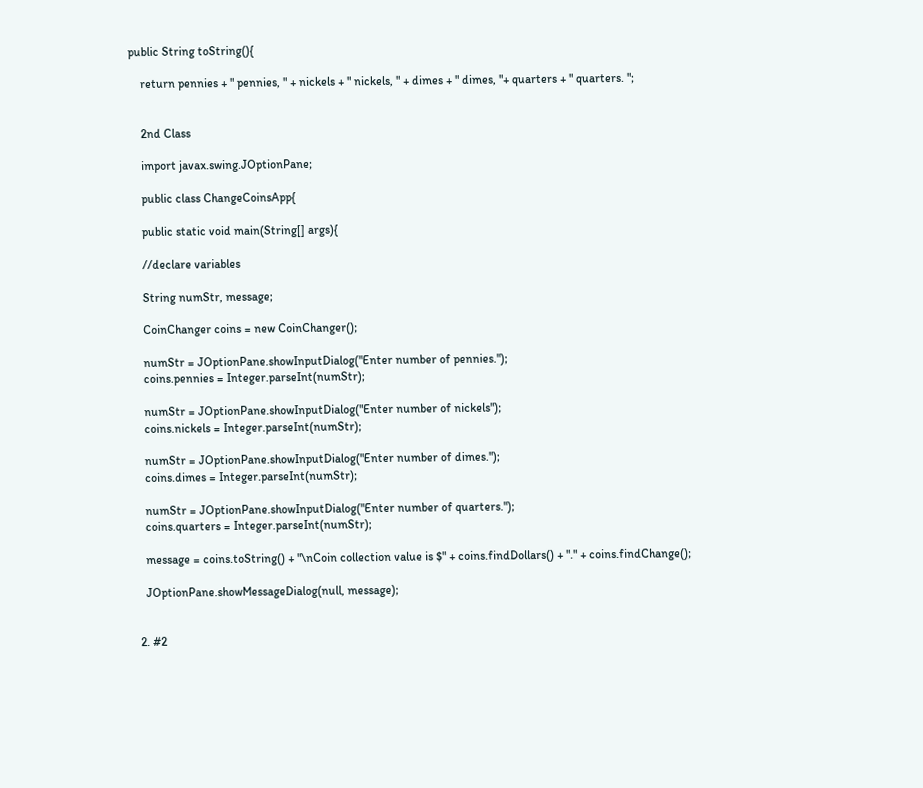public String toString(){

    return pennies + " pennies, " + nickels + " nickels, " + dimes + " dimes, "+ quarters + " quarters. ";


    2nd Class

    import javax.swing.JOptionPane;

    public class ChangeCoinsApp{

    public static void main(String[] args){

    //declare variables

    String numStr, message;

    CoinChanger coins = new CoinChanger();

    numStr = JOptionPane.showInputDialog("Enter number of pennies.");
    coins.pennies = Integer.parseInt(numStr);

    numStr = JOptionPane.showInputDialog("Enter number of nickels");
    coins.nickels = Integer.parseInt(numStr);

    numStr = JOptionPane.showInputDialog("Enter number of dimes.");
    coins.dimes = Integer.parseInt(numStr);

    numStr = JOptionPane.showInputDialog("Enter number of quarters.");
    coins.quarters = Integer.parseInt(numStr);

    message = coins.toString() + "\nCoin collection value is $" + coins.findDollars() + "." + coins.findChange();

    JOptionPane.showMessageDialog(null, message);


  2. #2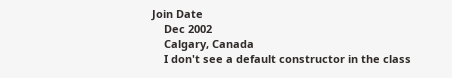Join Date
    Dec 2002
    Calgary, Canada
    I don't see a default constructor in the class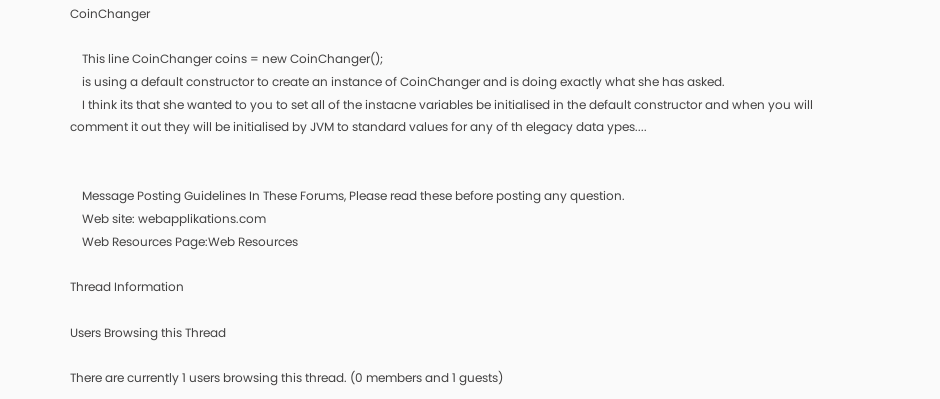CoinChanger

    This line CoinChanger coins = new CoinChanger();
    is using a default constructor to create an instance of CoinChanger and is doing exactly what she has asked.
    I think its that she wanted to you to set all of the instacne variables be initialised in the default constructor and when you will comment it out they will be initialised by JVM to standard values for any of th elegacy data ypes....


    Message Posting Guidelines In These Forums, Please read these before posting any question.
    Web site: webapplikations.com
    Web Resources Page:Web Resources

Thread Information

Users Browsing this Thread

There are currently 1 users browsing this thread. (0 members and 1 guests)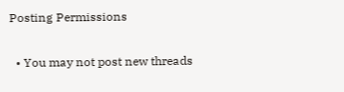Posting Permissions

  • You may not post new threads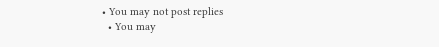• You may not post replies
  • You may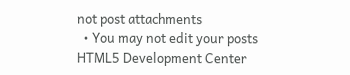not post attachments
  • You may not edit your posts
HTML5 Development Center